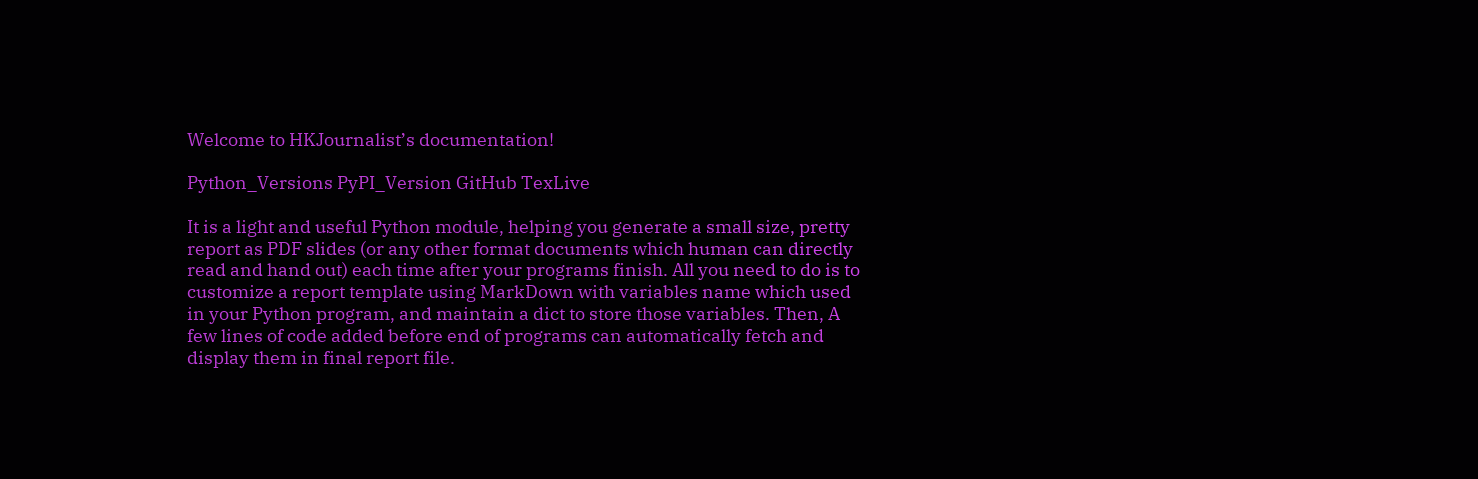Welcome to HKJournalist’s documentation!

Python_Versions PyPI_Version GitHub TexLive

It is a light and useful Python module, helping you generate a small size, pretty report as PDF slides (or any other format documents which human can directly read and hand out) each time after your programs finish. All you need to do is to customize a report template using MarkDown with variables name which used in your Python program, and maintain a dict to store those variables. Then, A few lines of code added before end of programs can automatically fetch and display them in final report file.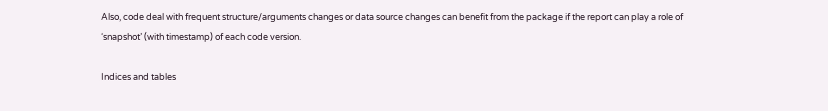Also, code deal with frequent structure/arguments changes or data source changes can benefit from the package if the report can play a role of ‘snapshot’ (with timestamp) of each code version.

Indices and tables